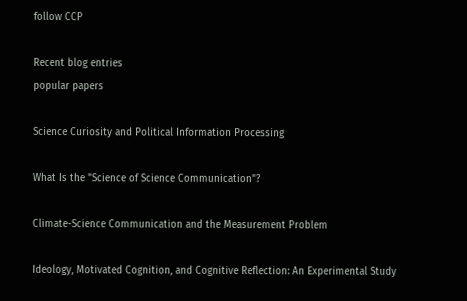follow CCP

Recent blog entries
popular papers

Science Curiosity and Political Information Processing

What Is the "Science of Science Communication"?

Climate-Science Communication and the Measurement Problem

Ideology, Motivated Cognition, and Cognitive Reflection: An Experimental Study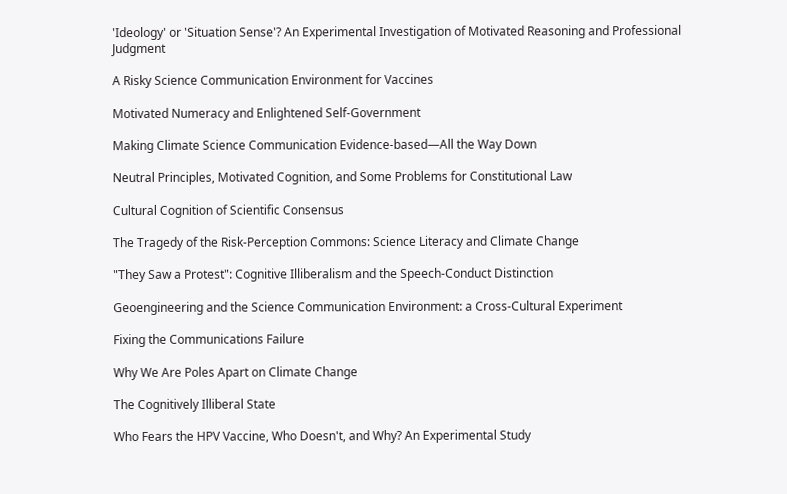'Ideology' or 'Situation Sense'? An Experimental Investigation of Motivated Reasoning and Professional Judgment

A Risky Science Communication Environment for Vaccines

Motivated Numeracy and Enlightened Self-Government

Making Climate Science Communication Evidence-based—All the Way Down

Neutral Principles, Motivated Cognition, and Some Problems for Constitutional Law

Cultural Cognition of Scientific Consensus

The Tragedy of the Risk-Perception Commons: Science Literacy and Climate Change

"They Saw a Protest": Cognitive Illiberalism and the Speech-Conduct Distinction

Geoengineering and the Science Communication Environment: a Cross-Cultural Experiment

Fixing the Communications Failure

Why We Are Poles Apart on Climate Change

The Cognitively Illiberal State

Who Fears the HPV Vaccine, Who Doesn't, and Why? An Experimental Study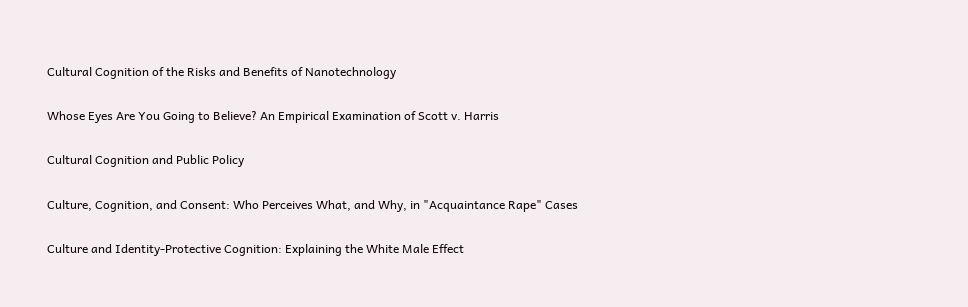Cultural Cognition of the Risks and Benefits of Nanotechnology

Whose Eyes Are You Going to Believe? An Empirical Examination of Scott v. Harris

Cultural Cognition and Public Policy

Culture, Cognition, and Consent: Who Perceives What, and Why, in "Acquaintance Rape" Cases

Culture and Identity-Protective Cognition: Explaining the White Male Effect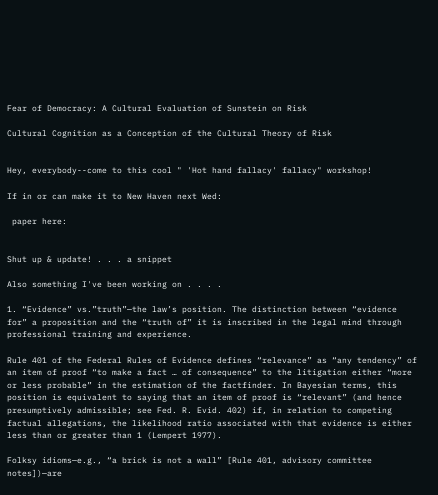Fear of Democracy: A Cultural Evaluation of Sunstein on Risk

Cultural Cognition as a Conception of the Cultural Theory of Risk


Hey, everybody--come to this cool " 'Hot hand fallacy' fallacy" workshop!

If in or can make it to New Haven next Wed:

 paper here:


Shut up & update! . . . a snippet

Also something I've been working on . . . .

1. “Evidence” vs.”truth”—the law’s position. The distinction between “evidence for” a proposition and the “truth of” it is inscribed in the legal mind through professional training and experience.

Rule 401 of the Federal Rules of Evidence defines “relevance” as “any tendency” of an item of proof “to make a fact … of consequence” to the litigation either “more or less probable” in the estimation of the factfinder. In Bayesian terms, this position is equivalent to saying that an item of proof is “relevant” (and hence presumptively admissible; see Fed. R. Evid. 402) if, in relation to competing factual allegations, the likelihood ratio associated with that evidence is either less than or greater than 1 (Lempert 1977).

Folksy idioms—e.g., “a brick is not a wall” [Rule 401, advisory committee notes])—are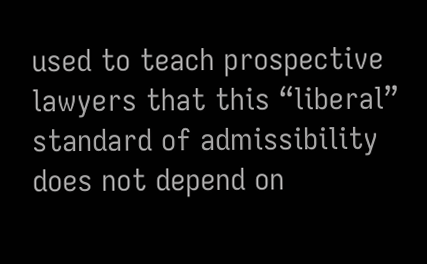used to teach prospective lawyers that this “liberal” standard of admissibility does not depend on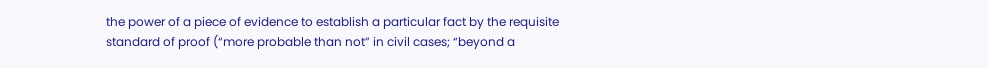the power of a piece of evidence to establish a particular fact by the requisite standard of proof (“more probable than not” in civil cases; “beyond a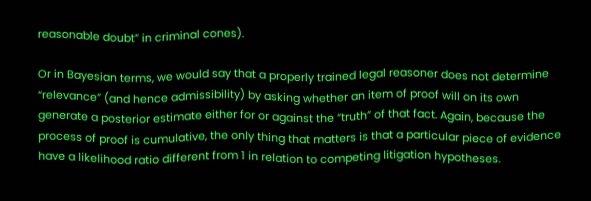reasonable doubt” in criminal cones).

Or in Bayesian terms, we would say that a properly trained legal reasoner does not determine “relevance” (and hence admissibility) by asking whether an item of proof will on its own generate a posterior estimate either for or against the “truth” of that fact. Again, because the process of proof is cumulative, the only thing that matters is that a particular piece of evidence have a likelihood ratio different from 1 in relation to competing litigation hypotheses.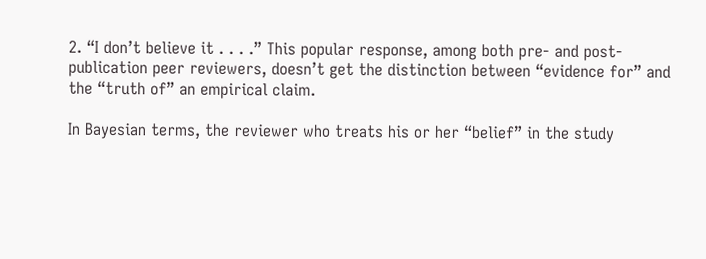2. “I don’t believe it . . . .” This popular response, among both pre- and post-publication peer reviewers, doesn’t get the distinction between “evidence for” and the “truth of” an empirical claim.

In Bayesian terms, the reviewer who treats his or her “belief” in the study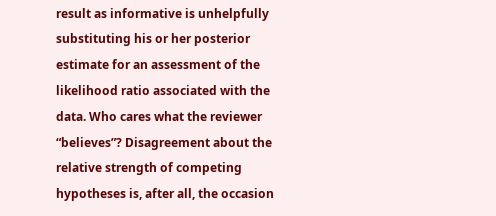result as informative is unhelpfully substituting his or her posterior estimate for an assessment of the likelihood ratio associated with the data. Who cares what the reviewer “believes”? Disagreement about the relative strength of competing hypotheses is, after all, the occasion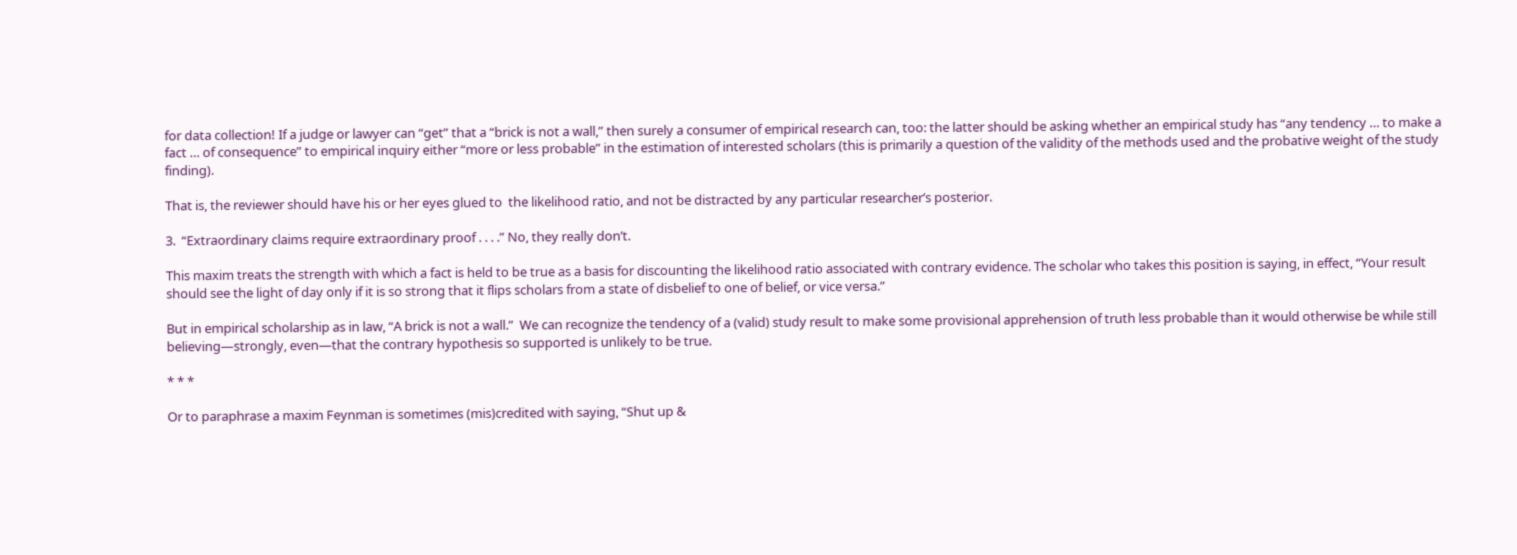for data collection! If a judge or lawyer can “get” that a “brick is not a wall,” then surely a consumer of empirical research can, too: the latter should be asking whether an empirical study has “any tendency … to make a fact … of consequence” to empirical inquiry either “more or less probable” in the estimation of interested scholars (this is primarily a question of the validity of the methods used and the probative weight of the study finding).

That is, the reviewer should have his or her eyes glued to  the likelihood ratio, and not be distracted by any particular researcher’s posterior.

3.  “Extraordinary claims require extraordinary proof . . . .” No, they really don’t.

This maxim treats the strength with which a fact is held to be true as a basis for discounting the likelihood ratio associated with contrary evidence. The scholar who takes this position is saying, in effect, “Your result should see the light of day only if it is so strong that it flips scholars from a state of disbelief to one of belief, or vice versa.”

But in empirical scholarship as in law, “A brick is not a wall.”  We can recognize the tendency of a (valid) study result to make some provisional apprehension of truth less probable than it would otherwise be while still believing—strongly, even—that the contrary hypothesis so supported is unlikely to be true.

* * *

Or to paraphrase a maxim Feynman is sometimes (mis)credited with saying, “Shut up &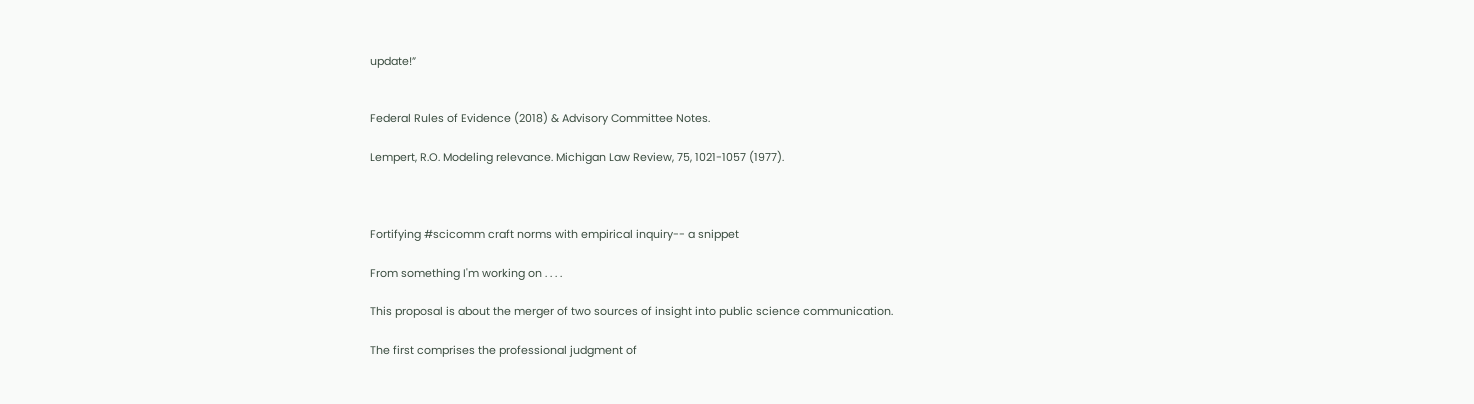update!”


Federal Rules of Evidence (2018) & Advisory Committee Notes.

Lempert, R.O. Modeling relevance. Michigan Law Review, 75, 1021-1057 (1977).



Fortifying #scicomm craft norms with empirical inquiry-- a snippet

From something I'm working on . . . .

This proposal is about the merger of two sources of insight into public science communication.

The first comprises the professional judgment of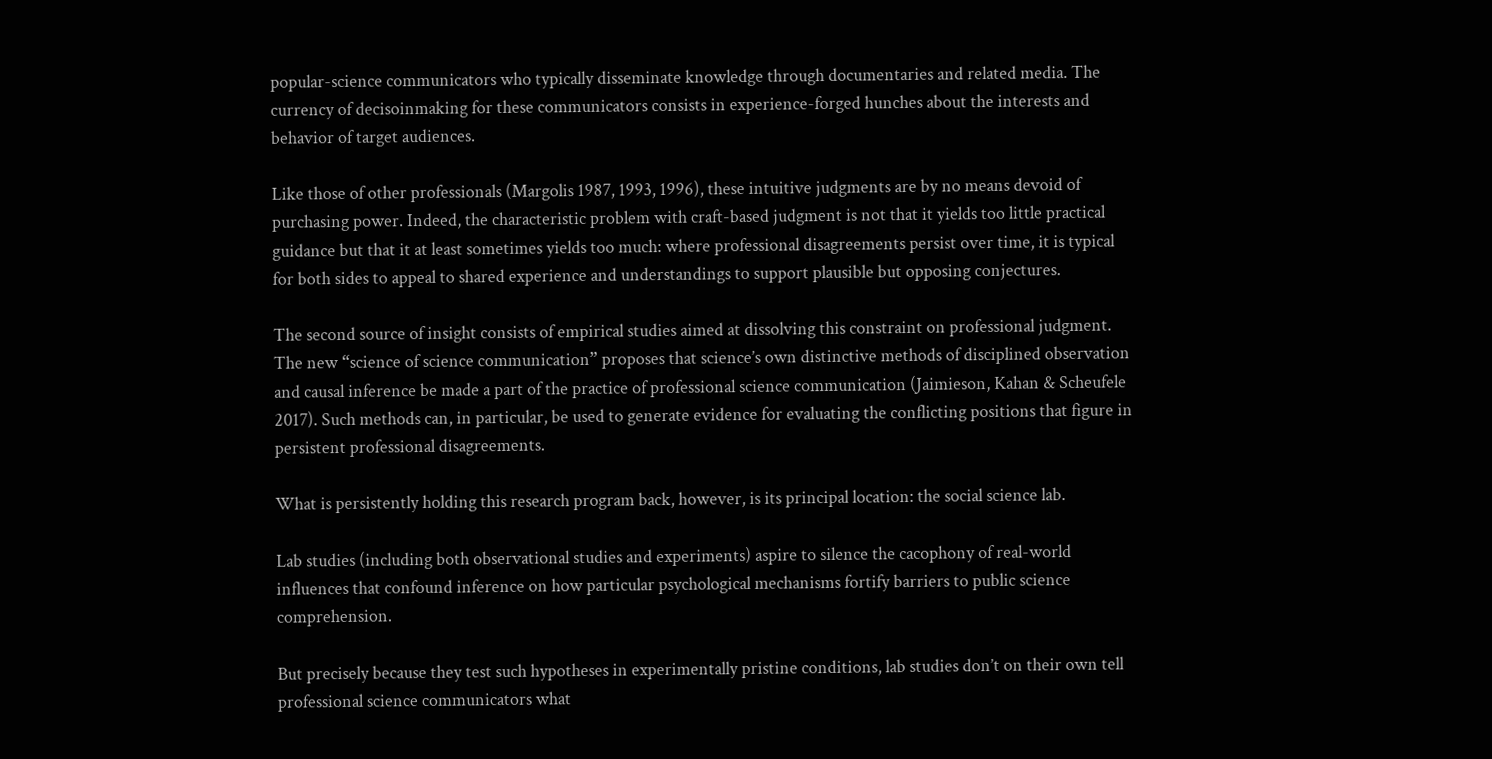popular-science communicators who typically disseminate knowledge through documentaries and related media. The currency of decisoinmaking for these communicators consists in experience-forged hunches about the interests and behavior of target audiences.

Like those of other professionals (Margolis 1987, 1993, 1996), these intuitive judgments are by no means devoid of purchasing power. Indeed, the characteristic problem with craft-based judgment is not that it yields too little practical guidance but that it at least sometimes yields too much: where professional disagreements persist over time, it is typical for both sides to appeal to shared experience and understandings to support plausible but opposing conjectures.

The second source of insight consists of empirical studies aimed at dissolving this constraint on professional judgment. The new “science of science communication” proposes that science’s own distinctive methods of disciplined observation and causal inference be made a part of the practice of professional science communication (Jaimieson, Kahan & Scheufele 2017). Such methods can, in particular, be used to generate evidence for evaluating the conflicting positions that figure in persistent professional disagreements.

What is persistently holding this research program back, however, is its principal location: the social science lab.

Lab studies (including both observational studies and experiments) aspire to silence the cacophony of real-world influences that confound inference on how particular psychological mechanisms fortify barriers to public science comprehension.

But precisely because they test such hypotheses in experimentally pristine conditions, lab studies don’t on their own tell professional science communicators what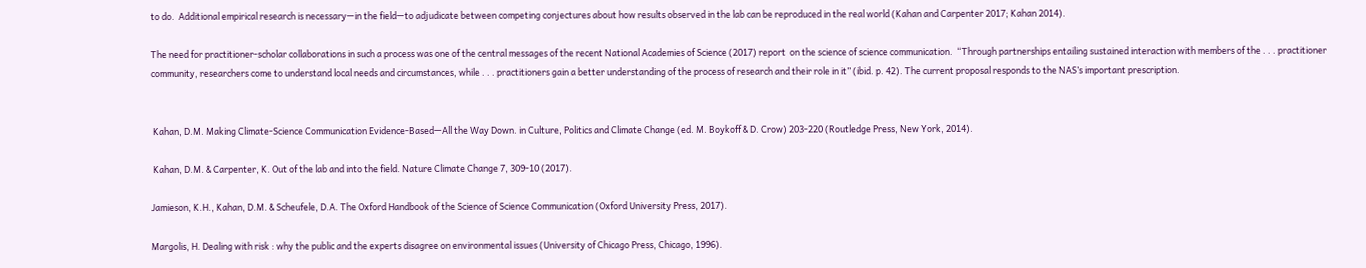to do.  Additional empirical research is necessary—in the field—to adjudicate between competing conjectures about how results observed in the lab can be reproduced in the real world (Kahan and Carpenter 2017; Kahan 2014).

The need for practitioner-scholar collaborations in such a process was one of the central messages of the recent National Academies of Science (2017) report  on the science of science communication.  “Through partnerships entailing sustained interaction with members of the . . . practitioner community, researchers come to understand local needs and circumstances, while . . . practitioners gain a better understanding of the process of research and their role in it” (ibid. p. 42). The current proposal responds to the NAS’s important prescription.


 Kahan, D.M. Making Climate-Science Communication Evidence-Based—All the Way Down. in Culture, Politics and Climate Change (ed. M. Boykoff & D. Crow) 203-220 (Routledge Press, New York, 2014).

 Kahan, D.M. & Carpenter, K. Out of the lab and into the field. Nature Climate Change 7, 309-10 (2017).

Jamieson, K.H., Kahan, D.M. & Scheufele, D.A. The Oxford Handbook of the Science of Science Communication (Oxford University Press, 2017).

Margolis, H. Dealing with risk : why the public and the experts disagree on environmental issues (University of Chicago Press, Chicago, 1996).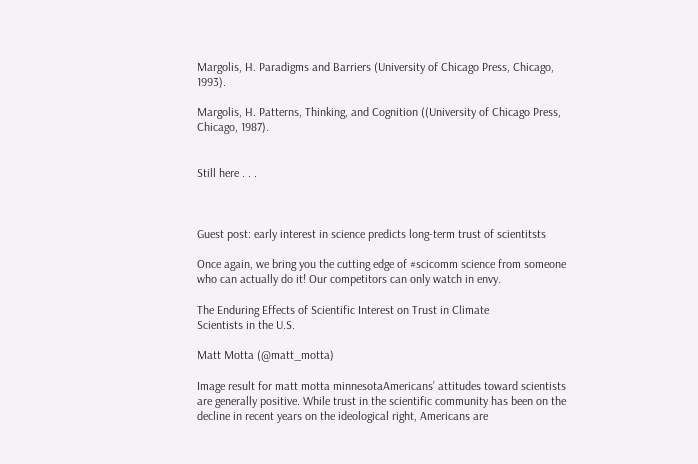Margolis, H. Paradigms and Barriers (University of Chicago Press, Chicago, 1993).

Margolis, H. Patterns, Thinking, and Cognition ((University of Chicago Press, Chicago, 1987).


Still here . . .



Guest post: early interest in science predicts long-term trust of scientitsts

Once again, we bring you the cutting edge of #scicomm science from someone who can actually do it! Our competitors can only watch in envy.

The Enduring Effects of Scientific Interest on Trust in Climate
Scientists in the U.S.

Matt Motta (@matt_motta)

Image result for matt motta minnesotaAmericans’ attitudes toward scientists are generally positive. While trust in the scientific community has been on the decline in recent years on the ideological right, Americans are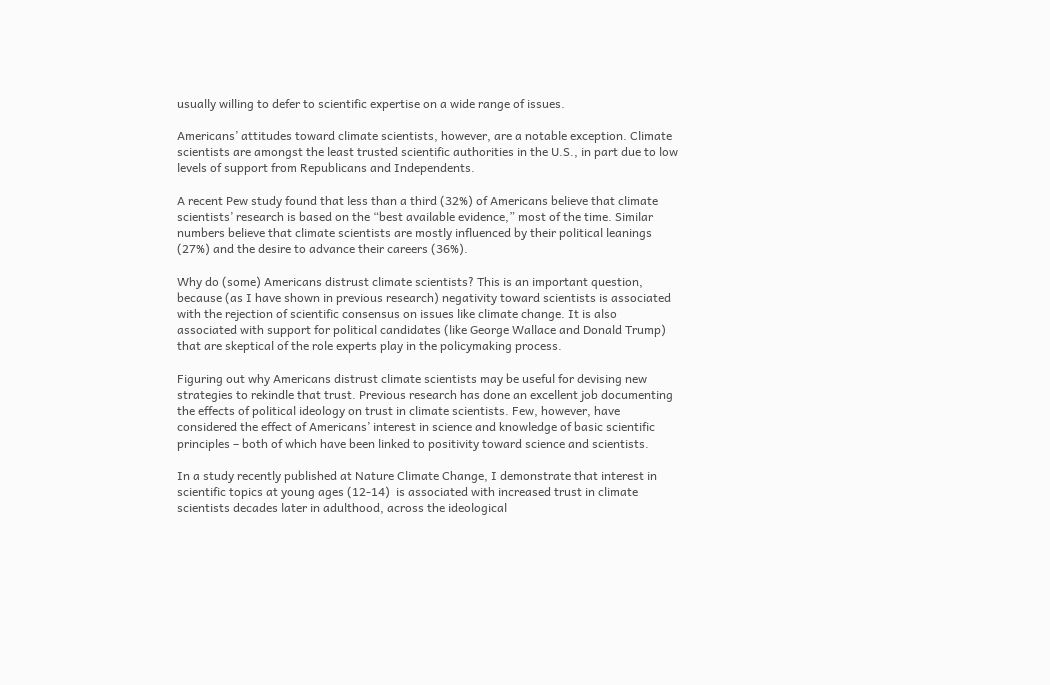usually willing to defer to scientific expertise on a wide range of issues.

Americans’ attitudes toward climate scientists, however, are a notable exception. Climate scientists are amongst the least trusted scientific authorities in the U.S., in part due to low levels of support from Republicans and Independents.

A recent Pew study found that less than a third (32%) of Americans believe that climate scientists’ research is based on the “best available evidence,” most of the time. Similar numbers believe that climate scientists are mostly influenced by their political leanings (27%) and the desire to advance their careers (36%).

Why do (some) Americans distrust climate scientists? This is an important question, because (as I have shown in previous research) negativity toward scientists is associated with the rejection of scientific consensus on issues like climate change. It is also associated with support for political candidates (like George Wallace and Donald Trump) that are skeptical of the role experts play in the policymaking process.

Figuring out why Americans distrust climate scientists may be useful for devising new strategies to rekindle that trust. Previous research has done an excellent job documenting the effects of political ideology on trust in climate scientists. Few, however, have considered the effect of Americans’ interest in science and knowledge of basic scientific principles – both of which have been linked to positivity toward science and scientists.

In a study recently published at Nature Climate Change, I demonstrate that interest in scientific topics at young ages (12-14)  is associated with increased trust in climate scientists decades later in adulthood, across the ideological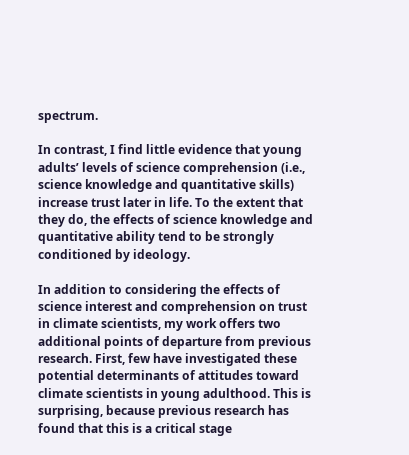spectrum.

In contrast, I find little evidence that young adults’ levels of science comprehension (i.e., science knowledge and quantitative skills) increase trust later in life. To the extent that they do, the effects of science knowledge and quantitative ability tend to be strongly conditioned by ideology.

In addition to considering the effects of science interest and comprehension on trust in climate scientists, my work offers two additional points of departure from previous research. First, few have investigated these potential determinants of attitudes toward climate scientists in young adulthood. This is surprising, because previous research has found that this is a critical stage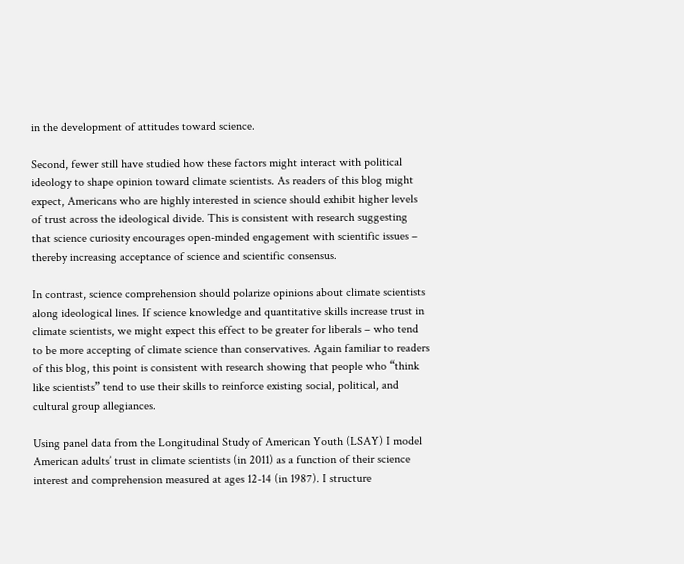in the development of attitudes toward science.

Second, fewer still have studied how these factors might interact with political ideology to shape opinion toward climate scientists. As readers of this blog might expect, Americans who are highly interested in science should exhibit higher levels of trust across the ideological divide. This is consistent with research suggesting that science curiosity encourages open-minded engagement with scientific issues – thereby increasing acceptance of science and scientific consensus.

In contrast, science comprehension should polarize opinions about climate scientists along ideological lines. If science knowledge and quantitative skills increase trust in climate scientists, we might expect this effect to be greater for liberals – who tend to be more accepting of climate science than conservatives. Again familiar to readers of this blog, this point is consistent with research showing that people who “think like scientists” tend to use their skills to reinforce existing social, political, and cultural group allegiances.

Using panel data from the Longitudinal Study of American Youth (LSAY) I model American adults’ trust in climate scientists (in 2011) as a function of their science interest and comprehension measured at ages 12-14 (in 1987). I structure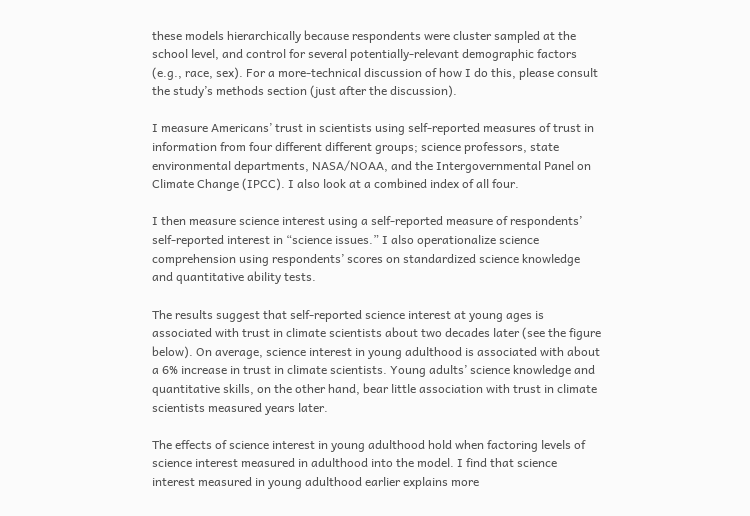these models hierarchically because respondents were cluster sampled at the school level, and control for several potentially-relevant demographic factors (e.g., race, sex). For a more-technical discussion of how I do this, please consult the study’s methods section (just after the discussion).

I measure Americans’ trust in scientists using self-reported measures of trust in information from four different different groups; science professors, state environmental departments, NASA/NOAA, and the Intergovernmental Panel on Climate Change (IPCC). I also look at a combined index of all four.

I then measure science interest using a self-reported measure of respondents’ self-reported interest in “science issues.” I also operationalize science comprehension using respondents’ scores on standardized science knowledge and quantitative ability tests.

The results suggest that self-reported science interest at young ages is associated with trust in climate scientists about two decades later (see the figure below). On average, science interest in young adulthood is associated with about a 6% increase in trust in climate scientists. Young adults’ science knowledge and quantitative skills, on the other hand, bear little association with trust in climate scientists measured years later.

The effects of science interest in young adulthood hold when factoring levels of science interest measured in adulthood into the model. I find that science interest measured in young adulthood earlier explains more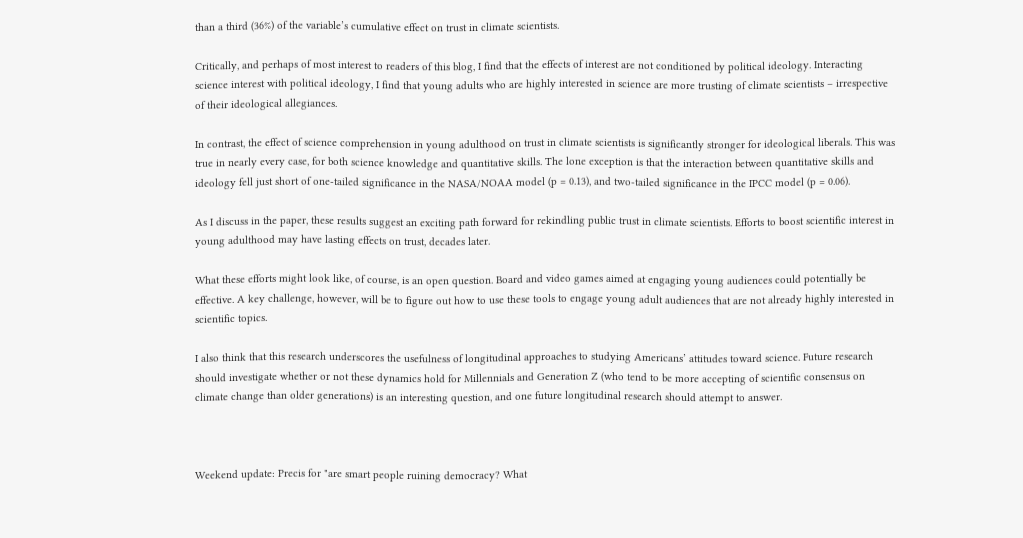than a third (36%) of the variable’s cumulative effect on trust in climate scientists.

Critically, and perhaps of most interest to readers of this blog, I find that the effects of interest are not conditioned by political ideology. Interacting science interest with political ideology, I find that young adults who are highly interested in science are more trusting of climate scientists – irrespective of their ideological allegiances.

In contrast, the effect of science comprehension in young adulthood on trust in climate scientists is significantly stronger for ideological liberals. This was true in nearly every case, for both science knowledge and quantitative skills. The lone exception is that the interaction between quantitative skills and ideology fell just short of one-tailed significance in the NASA/NOAA model (p = 0.13), and two-tailed significance in the IPCC model (p = 0.06).

As I discuss in the paper, these results suggest an exciting path forward for rekindling public trust in climate scientists. Efforts to boost scientific interest in young adulthood may have lasting effects on trust, decades later.

What these efforts might look like, of course, is an open question. Board and video games aimed at engaging young audiences could potentially be effective. A key challenge, however, will be to figure out how to use these tools to engage young adult audiences that are not already highly interested in scientific topics.

I also think that this research underscores the usefulness of longitudinal approaches to studying Americans’ attitudes toward science. Future research should investigate whether or not these dynamics hold for Millennials and Generation Z (who tend to be more accepting of scientific consensus on climate change than older generations) is an interesting question, and one future longitudinal research should attempt to answer.



Weekend update: Precis for "are smart people ruining democracy? What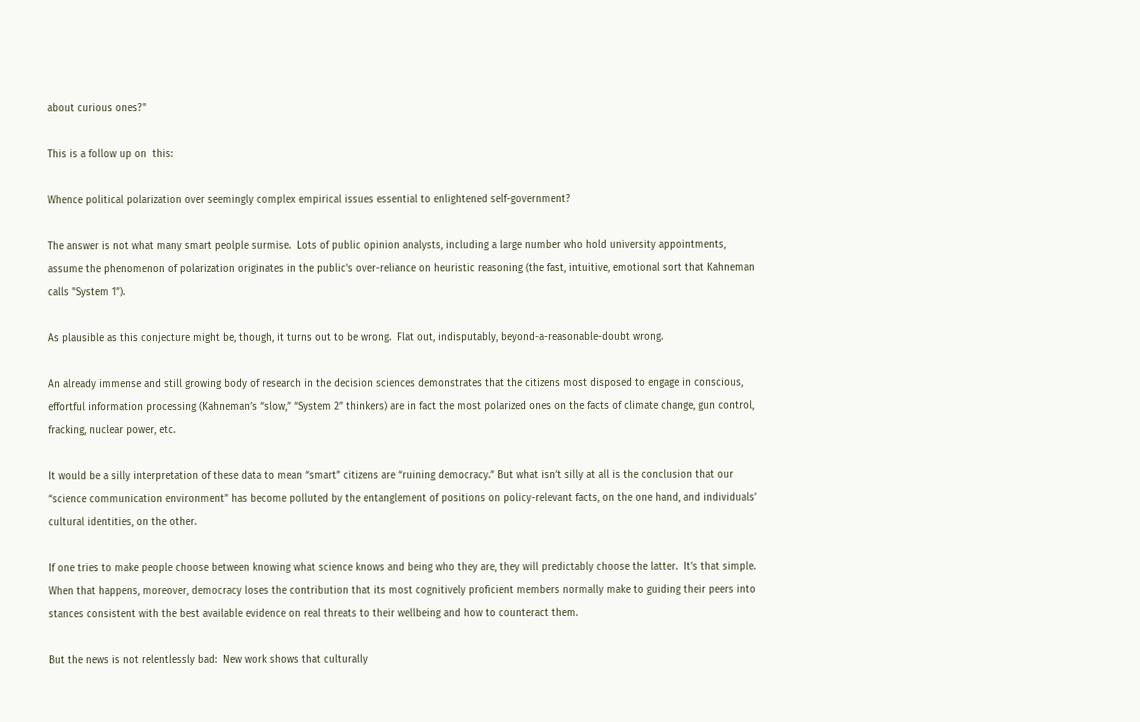about curious ones?"

This is a follow up on  this:

Whence political polarization over seemingly complex empirical issues essential to enlightened self-government?

The answer is not what many smart peolple surmise.  Lots of public opinion analysts, including a large number who hold university appointments, assume the phenomenon of polarization originates in the public's over-reliance on heuristic reasoning (the fast, intuitive, emotional sort that Kahneman calls "System 1”).

As plausible as this conjecture might be, though, it turns out to be wrong.  Flat out, indisputably, beyond-a-reasonable-doubt wrong.

An already immense and still growing body of research in the decision sciences demonstrates that the citizens most disposed to engage in conscious, effortful information processing (Kahneman’s “slow,” “System 2” thinkers) are in fact the most polarized ones on the facts of climate change, gun control, fracking, nuclear power, etc.

It would be a silly interpretation of these data to mean “smart” citizens are “ruining democracy.” But what isn’t silly at all is the conclusion that our “science communication environment” has become polluted by the entanglement of positions on policy-relevant facts, on the one hand, and individuals’ cultural identities, on the other.

If one tries to make people choose between knowing what science knows and being who they are, they will predictably choose the latter.  It’s that simple.  When that happens, moreover, democracy loses the contribution that its most cognitively proficient members normally make to guiding their peers into stances consistent with the best available evidence on real threats to their wellbeing and how to counteract them.

But the news is not relentlessly bad:  New work shows that culturally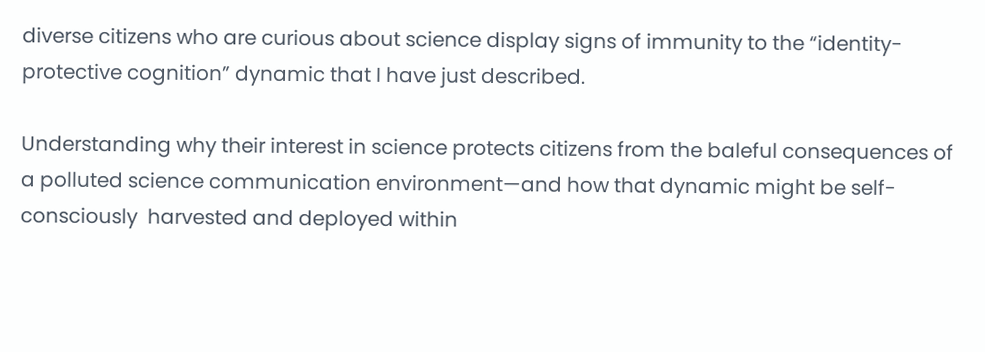diverse citizens who are curious about science display signs of immunity to the “identity-protective cognition” dynamic that I have just described.

Understanding why their interest in science protects citizens from the baleful consequences of a polluted science communication environment—and how that dynamic might be self-consciously  harvested and deployed within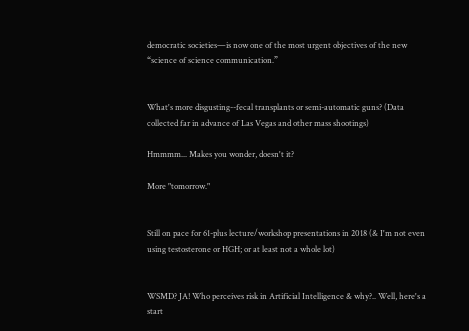democratic societies—is now one of the most urgent objectives of the new “science of science communication.”


What's more disgusting--fecal transplants or semi-automatic guns? (Data collected far in advance of Las Vegas and other mass shootings)

Hmmmm... Makes you wonder, doesn't it?

More "tomorrow."


Still on pace for 61-plus lecture/workshop presentations in 2018 (& I'm not even using testosterone or HGH; or at least not a whole lot)


WSMD? JA! Who perceives risk in Artificial Intelligence & why?.. Well, here's a start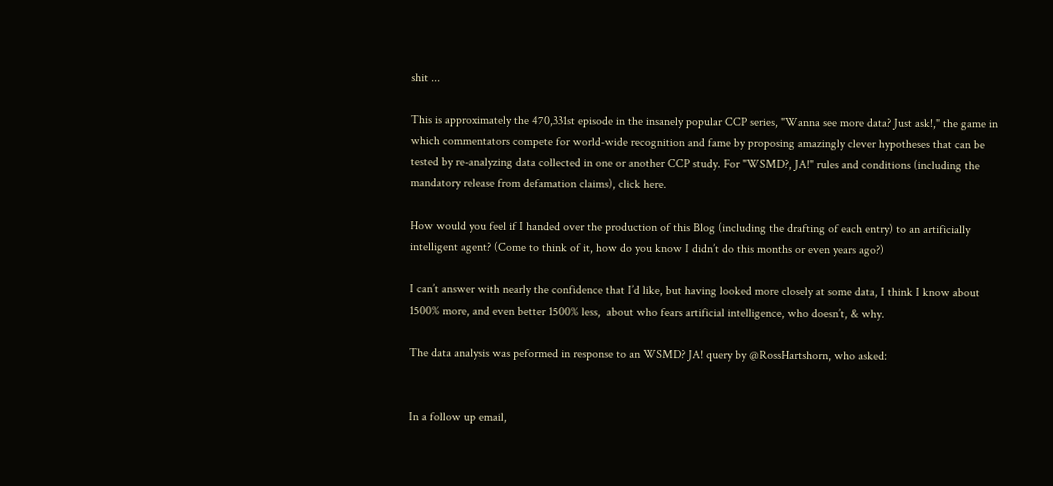shit ...

This is approximately the 470,331st episode in the insanely popular CCP series, "Wanna see more data? Just ask!," the game in which commentators compete for world-wide recognition and fame by proposing amazingly clever hypotheses that can be tested by re-analyzing data collected in one or another CCP study. For "WSMD?, JA!" rules and conditions (including the mandatory release from defamation claims), click here.

How would you feel if I handed over the production of this Blog (including the drafting of each entry) to an artificially intelligent agent? (Come to think of it, how do you know I didn’t do this months or even years ago?)

I can’t answer with nearly the confidence that I’d like, but having looked more closely at some data, I think I know about 1500% more, and even better 1500% less,  about who fears artificial intelligence, who doesn’t, & why.

The data analysis was peformed in response to an WSMD? JA! query by @RossHartshorn, who asked:


In a follow up email,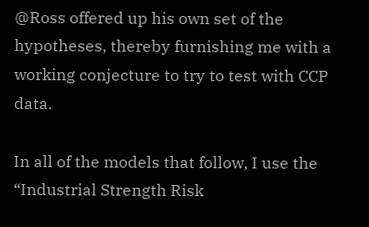@Ross offered up his own set of the hypotheses, thereby furnishing me with a working conjecture to try to test with CCP data.

In all of the models that follow, I use the “Industrial Strength Risk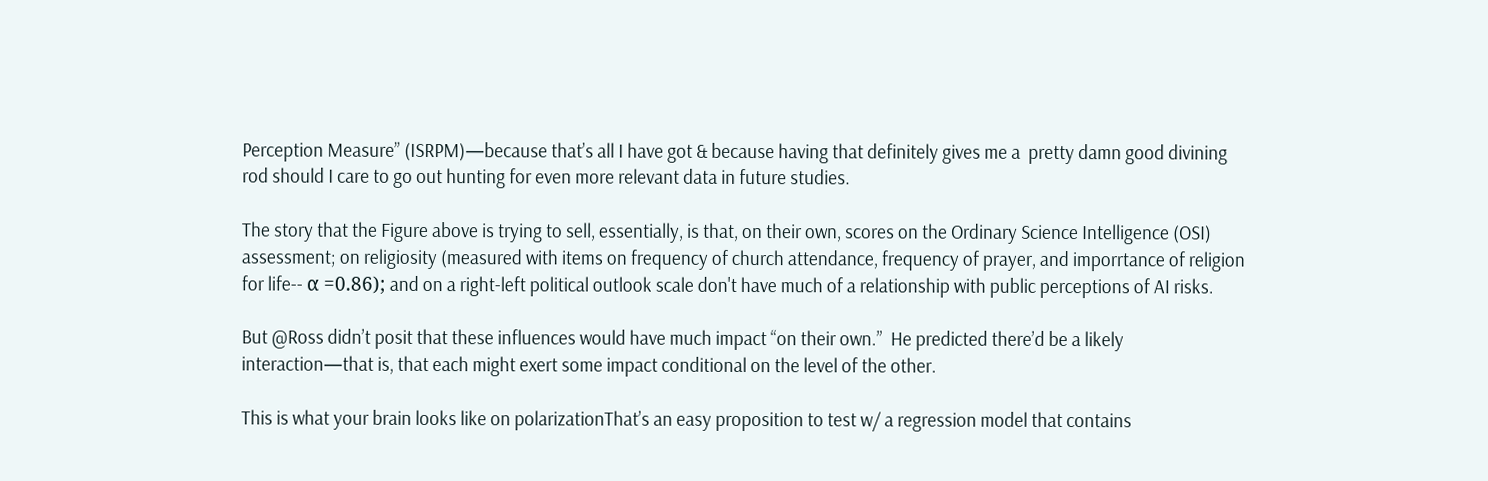Perception Measure” (ISRPM)—because that’s all I have got & because having that definitely gives me a  pretty damn good divining rod should I care to go out hunting for even more relevant data in future studies.

The story that the Figure above is trying to sell, essentially, is that, on their own, scores on the Ordinary Science Intelligence (OSI) assessment; on religiosity (measured with items on frequency of church attendance, frequency of prayer, and imporrtance of religion for life-- α =0.86); and on a right-left political outlook scale don't have much of a relationship with public perceptions of AI risks.

But @Ross didn’t posit that these influences would have much impact “on their own.”  He predicted there’d be a likely interaction—that is, that each might exert some impact conditional on the level of the other.

This is what your brain looks like on polarizationThat’s an easy proposition to test w/ a regression model that contains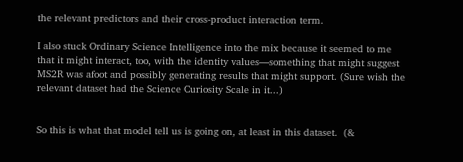the relevant predictors and their cross-product interaction term.

I also stuck Ordinary Science Intelligence into the mix because it seemed to me that it might interact, too, with the identity values—something that might suggest MS2R was afoot and possibly generating results that might support. (Sure wish the relevant dataset had the Science Curiosity Scale in it...)


So this is what that model tell us is going on, at least in this dataset.  (&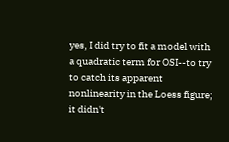yes, I did try to fit a model with a quadratic term for OSI--to try to catch its apparent nonlinearity in the Loess figure; it didn't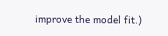improve the model fit.)